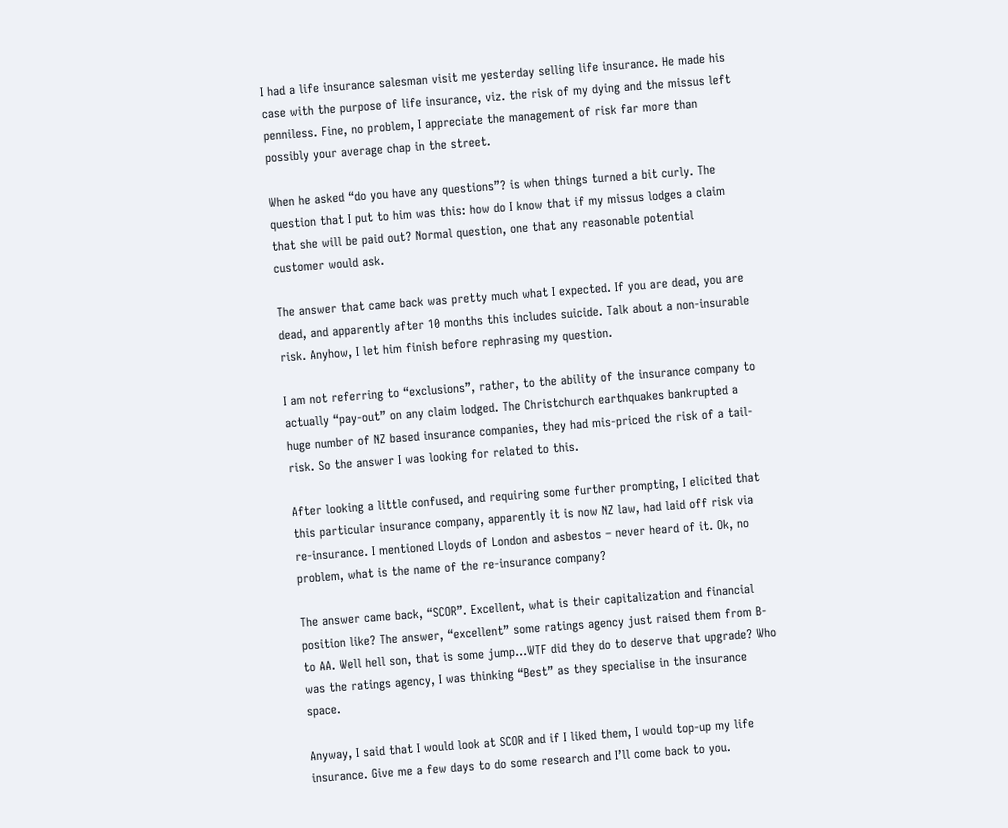I had a life insurance salesman visit me yesterday selling life insurance. He made his case with the purpose of life insurance, viz. the risk of my dying and the missus left penniless. Fine, no problem, I appreciate the management of risk far more than possibly your average chap in the street.

When he asked “do you have any questions”? is when things turned a bit curly. The question that I put to him was this: how do I know that if my missus lodges a claim that she will be paid out? Normal question, one that any reasonable potential customer would ask.

The answer that came back was pretty much what I expected. If you are dead, you are dead, and apparently after 10 months this includes suicide. Talk about a non-insurable risk. Anyhow, I let him finish before rephrasing my question.

I am not referring to “exclusions”, rather, to the ability of the insurance company to actually “pay-out” on any claim lodged. The Christchurch earthquakes bankrupted a huge number of NZ based insurance companies, they had mis-priced the risk of a tail-risk. So the answer I was looking for related to this.

After looking a little confused, and requiring some further prompting, I elicited that this particular insurance company, apparently it is now NZ law, had laid off risk via re-insurance. I mentioned Lloyds of London and asbestos – never heard of it. Ok, no problem, what is the name of the re-insurance company?

The answer came back, “SCOR”. Excellent, what is their capitalization and financial position like? The answer, “excellent” some ratings agency just raised them from B- to AA. Well hell son, that is some jump…WTF did they do to deserve that upgrade? Who was the ratings agency, I was thinking “Best” as they specialise in the insurance space.

Anyway, I said that I would look at SCOR and if I liked them, I would top-up my life insurance. Give me a few days to do some research and I’ll come back to you.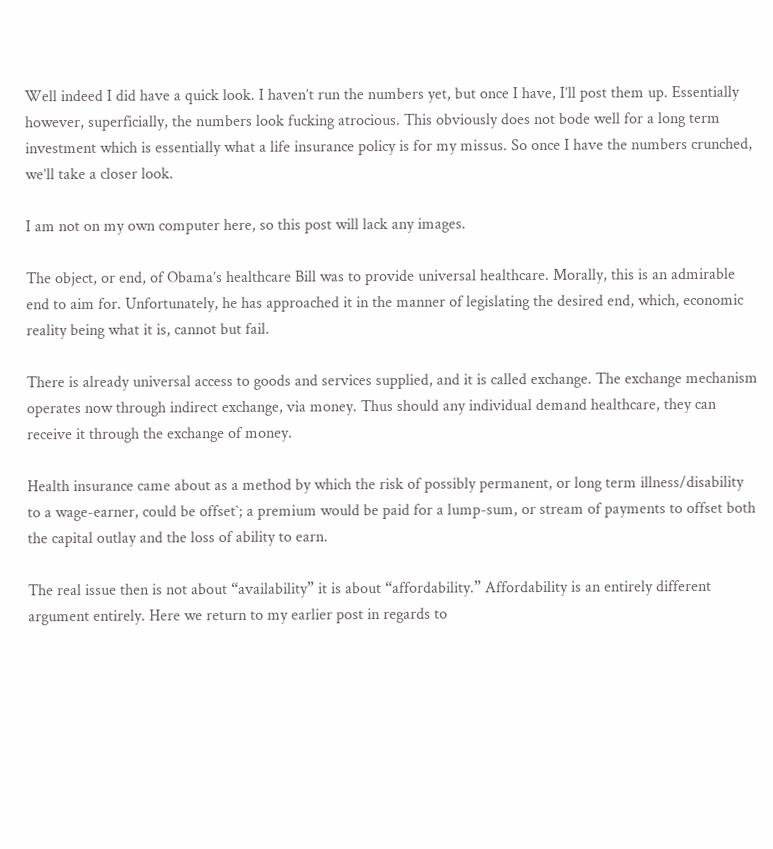Well indeed I did have a quick look. I haven’t run the numbers yet, but once I have, I’ll post them up. Essentially however, superficially, the numbers look fucking atrocious. This obviously does not bode well for a long term investment which is essentially what a life insurance policy is for my missus. So once I have the numbers crunched, we’ll take a closer look.

I am not on my own computer here, so this post will lack any images.

The object, or end, of Obama’s healthcare Bill was to provide universal healthcare. Morally, this is an admirable end to aim for. Unfortunately, he has approached it in the manner of legislating the desired end, which, economic reality being what it is, cannot but fail.

There is already universal access to goods and services supplied, and it is called exchange. The exchange mechanism operates now through indirect exchange, via money. Thus should any individual demand healthcare, they can receive it through the exchange of money.

Health insurance came about as a method by which the risk of possibly permanent, or long term illness/disability to a wage-earner, could be offset`; a premium would be paid for a lump-sum, or stream of payments to offset both the capital outlay and the loss of ability to earn.

The real issue then is not about “availability” it is about “affordability.” Affordability is an entirely different argument entirely. Here we return to my earlier post in regards to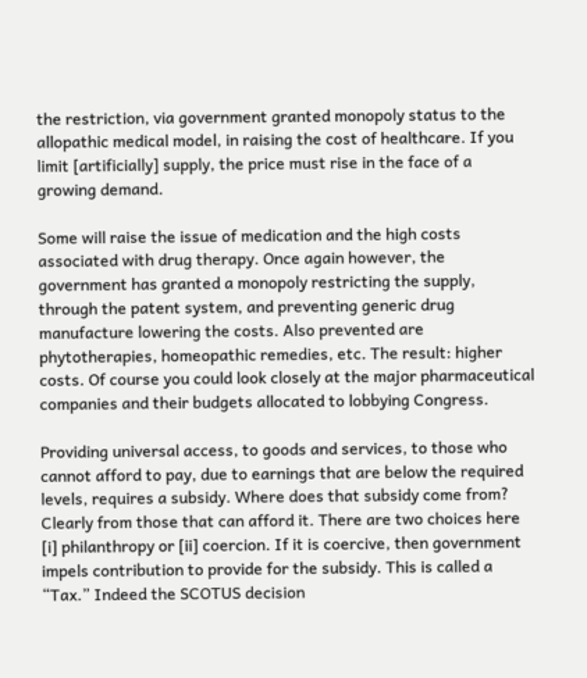the restriction, via government granted monopoly status to the allopathic medical model, in raising the cost of healthcare. If you limit [artificially] supply, the price must rise in the face of a growing demand.

Some will raise the issue of medication and the high costs associated with drug therapy. Once again however, the government has granted a monopoly restricting the supply, through the patent system, and preventing generic drug manufacture lowering the costs. Also prevented are phytotherapies, homeopathic remedies, etc. The result: higher costs. Of course you could look closely at the major pharmaceutical companies and their budgets allocated to lobbying Congress.

Providing universal access, to goods and services, to those who cannot afford to pay, due to earnings that are below the required levels, requires a subsidy. Where does that subsidy come from? Clearly from those that can afford it. There are two choices here [i] philanthropy or [ii] coercion. If it is coercive, then government impels contribution to provide for the subsidy. This is called a “Tax.” Indeed the SCOTUS decision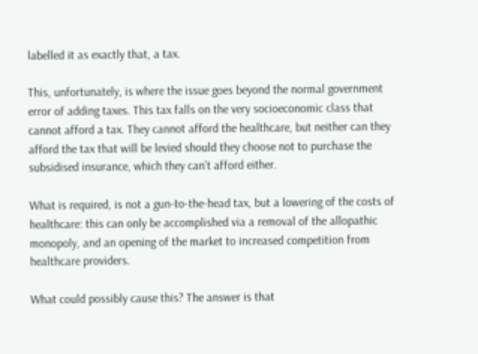labelled it as exactly that, a tax.

This, unfortunately, is where the issue goes beyond the normal government error of adding taxes. This tax falls on the very socioeconomic class that cannot afford a tax. They cannot afford the healthcare, but neither can they afford the tax that will be levied should they choose not to purchase the subsidised insurance, which they can’t afford either.

What is required, is not a gun-to-the-head tax, but a lowering of the costs of healthcare: this can only be accomplished via a removal of the allopathic monopoly, and an opening of the market to increased competition from healthcare providers.

What could possibly cause this? The answer is that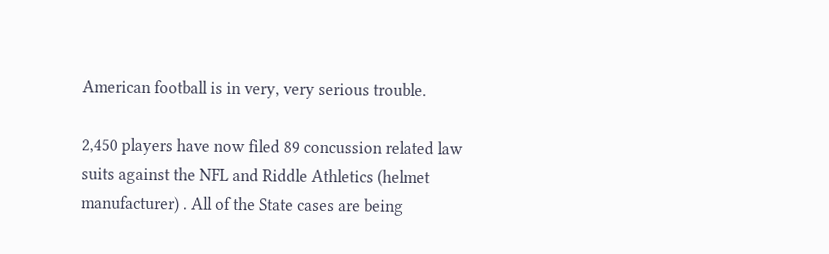American football is in very, very serious trouble.

2,450 players have now filed 89 concussion related law suits against the NFL and Riddle Athletics (helmet manufacturer) . All of the State cases are being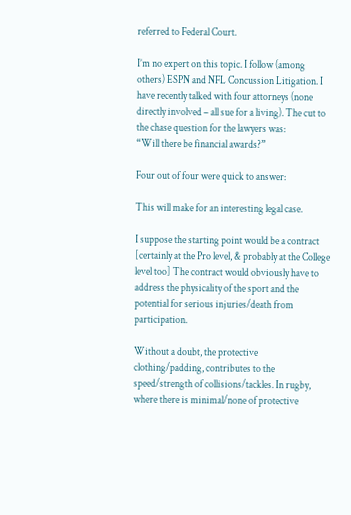referred to Federal Court.

I’m no expert on this topic. I follow (among others) ESPN and NFL Concussion Litigation. I have recently talked with four attorneys (none directly involved – all sue for a living). The cut to the chase question for the lawyers was:
“Will there be financial awards?”

Four out of four were quick to answer:

This will make for an interesting legal case.

I suppose the starting point would be a contract [certainly at the Pro level, & probably at the College level too] The contract would obviously have to address the physicality of the sport and the potential for serious injuries/death from participation.

Without a doubt, the protective clothing/padding, contributes to the speed/strength of collisions/tackles. In rugby, where there is minimal/none of protective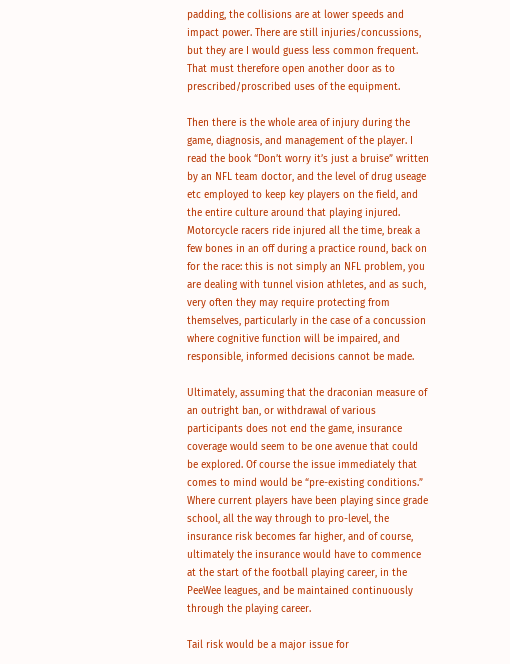padding, the collisions are at lower speeds and impact power. There are still injuries/concussions, but they are I would guess less common frequent. That must therefore open another door as to prescribed/proscribed uses of the equipment.

Then there is the whole area of injury during the game, diagnosis, and management of the player. I read the book “Don’t worry it’s just a bruise” written by an NFL team doctor, and the level of drug useage etc employed to keep key players on the field, and the entire culture around that playing injured. Motorcycle racers ride injured all the time, break a few bones in an off during a practice round, back on for the race: this is not simply an NFL problem, you are dealing with tunnel vision athletes, and as such, very often they may require protecting from themselves, particularly in the case of a concussion where cognitive function will be impaired, and responsible, informed decisions cannot be made.

Ultimately, assuming that the draconian measure of an outright ban, or withdrawal of various participants does not end the game, insurance coverage would seem to be one avenue that could be explored. Of course the issue immediately that comes to mind would be “pre-existing conditions.” Where current players have been playing since grade school, all the way through to pro-level, the insurance risk becomes far higher, and of course, ultimately the insurance would have to commence at the start of the football playing career, in the PeeWee leagues, and be maintained continuously through the playing career.

Tail risk would be a major issue for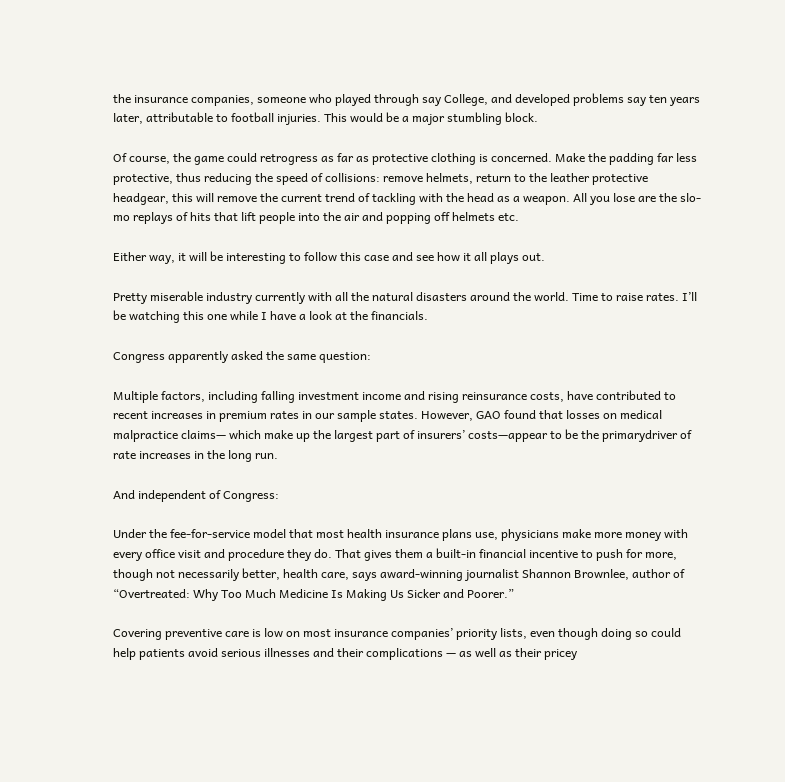the insurance companies, someone who played through say College, and developed problems say ten years later, attributable to football injuries. This would be a major stumbling block.

Of course, the game could retrogress as far as protective clothing is concerned. Make the padding far less protective, thus reducing the speed of collisions: remove helmets, return to the leather protective headgear, this will remove the current trend of tackling with the head as a weapon. All you lose are the slo-mo replays of hits that lift people into the air and popping off helmets etc.

Either way, it will be interesting to follow this case and see how it all plays out.

Pretty miserable industry currently with all the natural disasters around the world. Time to raise rates. I’ll be watching this one while I have a look at the financials.

Congress apparently asked the same question:

Multiple factors, including falling investment income and rising reinsurance costs, have contributed to recent increases in premium rates in our sample states. However, GAO found that losses on medical malpractice claims— which make up the largest part of insurers’ costs—appear to be the primarydriver of rate increases in the long run.

And independent of Congress:

Under the fee-for-service model that most health insurance plans use, physicians make more money with every office visit and procedure they do. That gives them a built-in financial incentive to push for more, though not necessarily better, health care, says award-winning journalist Shannon Brownlee, author of “Overtreated: Why Too Much Medicine Is Making Us Sicker and Poorer.”

Covering preventive care is low on most insurance companies’ priority lists, even though doing so could help patients avoid serious illnesses and their complications — as well as their pricey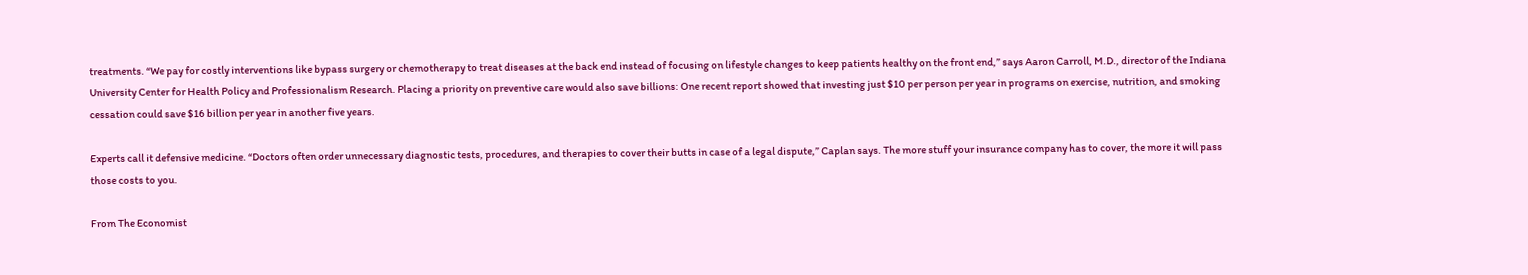treatments. “We pay for costly interventions like bypass surgery or chemotherapy to treat diseases at the back end instead of focusing on lifestyle changes to keep patients healthy on the front end,” says Aaron Carroll, M.D., director of the Indiana University Center for Health Policy and Professionalism Research. Placing a priority on preventive care would also save billions: One recent report showed that investing just $10 per person per year in programs on exercise, nutrition, and smoking cessation could save $16 billion per year in another five years.

Experts call it defensive medicine. “Doctors often order unnecessary diagnostic tests, procedures, and therapies to cover their butts in case of a legal dispute,” Caplan says. The more stuff your insurance company has to cover, the more it will pass those costs to you.

From The Economist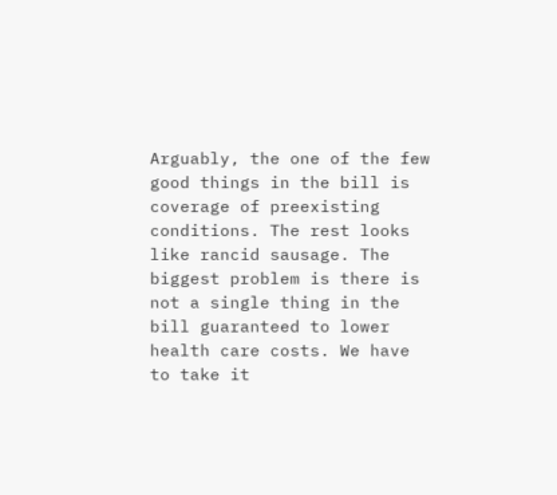Arguably, the one of the few good things in the bill is coverage of preexisting conditions. The rest looks like rancid sausage. The biggest problem is there is not a single thing in the bill guaranteed to lower health care costs. We have to take it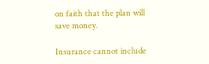on faith that the plan will save money.

Insurance cannot include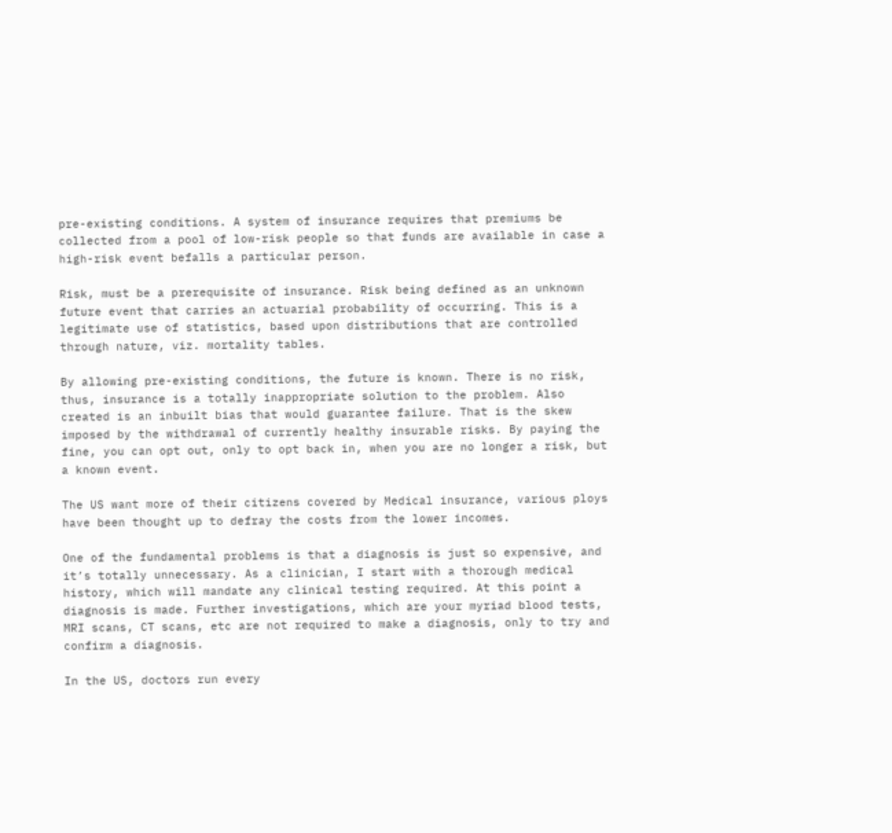pre-existing conditions. A system of insurance requires that premiums be collected from a pool of low-risk people so that funds are available in case a high-risk event befalls a particular person.

Risk, must be a prerequisite of insurance. Risk being defined as an unknown future event that carries an actuarial probability of occurring. This is a legitimate use of statistics, based upon distributions that are controlled through nature, viz. mortality tables.

By allowing pre-existing conditions, the future is known. There is no risk, thus, insurance is a totally inappropriate solution to the problem. Also created is an inbuilt bias that would guarantee failure. That is the skew imposed by the withdrawal of currently healthy insurable risks. By paying the fine, you can opt out, only to opt back in, when you are no longer a risk, but a known event.

The US want more of their citizens covered by Medical insurance, various ploys have been thought up to defray the costs from the lower incomes.

One of the fundamental problems is that a diagnosis is just so expensive, and it’s totally unnecessary. As a clinician, I start with a thorough medical history, which will mandate any clinical testing required. At this point a diagnosis is made. Further investigations, which are your myriad blood tests, MRI scans, CT scans, etc are not required to make a diagnosis, only to try and confirm a diagnosis.

In the US, doctors run every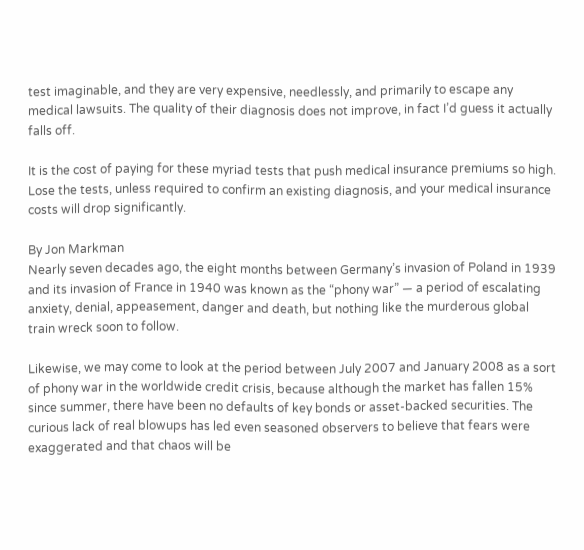test imaginable, and they are very expensive, needlessly, and primarily to escape any medical lawsuits. The quality of their diagnosis does not improve, in fact I’d guess it actually falls off.

It is the cost of paying for these myriad tests that push medical insurance premiums so high. Lose the tests, unless required to confirm an existing diagnosis, and your medical insurance costs will drop significantly.

By Jon Markman
Nearly seven decades ago, the eight months between Germany’s invasion of Poland in 1939 and its invasion of France in 1940 was known as the “phony war” — a period of escalating anxiety, denial, appeasement, danger and death, but nothing like the murderous global train wreck soon to follow.

Likewise, we may come to look at the period between July 2007 and January 2008 as a sort of phony war in the worldwide credit crisis, because although the market has fallen 15% since summer, there have been no defaults of key bonds or asset-backed securities. The curious lack of real blowups has led even seasoned observers to believe that fears were exaggerated and that chaos will be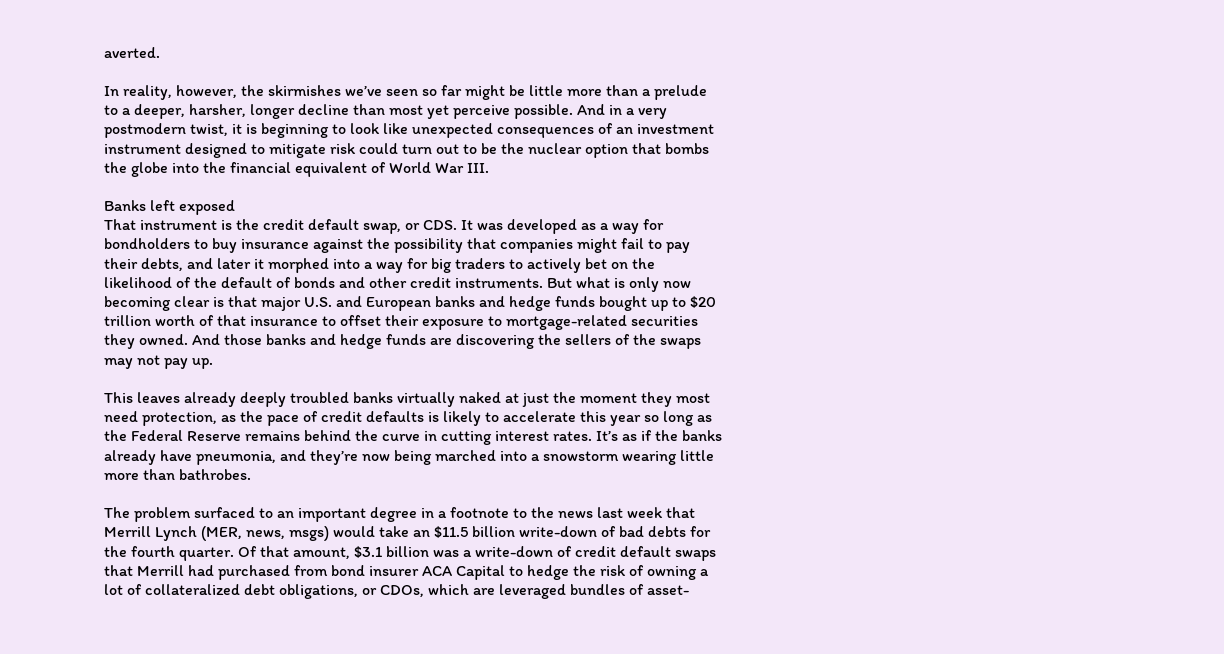averted.

In reality, however, the skirmishes we’ve seen so far might be little more than a prelude to a deeper, harsher, longer decline than most yet perceive possible. And in a very postmodern twist, it is beginning to look like unexpected consequences of an investment instrument designed to mitigate risk could turn out to be the nuclear option that bombs the globe into the financial equivalent of World War III.

Banks left exposed
That instrument is the credit default swap, or CDS. It was developed as a way for bondholders to buy insurance against the possibility that companies might fail to pay their debts, and later it morphed into a way for big traders to actively bet on the likelihood of the default of bonds and other credit instruments. But what is only now becoming clear is that major U.S. and European banks and hedge funds bought up to $20 trillion worth of that insurance to offset their exposure to mortgage-related securities they owned. And those banks and hedge funds are discovering the sellers of the swaps may not pay up.

This leaves already deeply troubled banks virtually naked at just the moment they most need protection, as the pace of credit defaults is likely to accelerate this year so long as the Federal Reserve remains behind the curve in cutting interest rates. It’s as if the banks already have pneumonia, and they’re now being marched into a snowstorm wearing little more than bathrobes.

The problem surfaced to an important degree in a footnote to the news last week that Merrill Lynch (MER, news, msgs) would take an $11.5 billion write-down of bad debts for the fourth quarter. Of that amount, $3.1 billion was a write-down of credit default swaps that Merrill had purchased from bond insurer ACA Capital to hedge the risk of owning a lot of collateralized debt obligations, or CDOs, which are leveraged bundles of asset-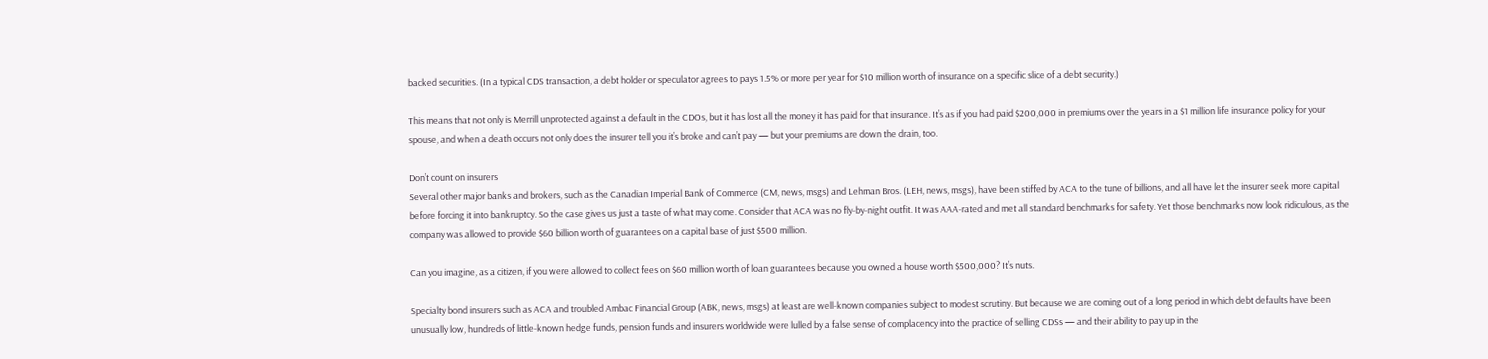backed securities. (In a typical CDS transaction, a debt holder or speculator agrees to pays 1.5% or more per year for $10 million worth of insurance on a specific slice of a debt security.)

This means that not only is Merrill unprotected against a default in the CDOs, but it has lost all the money it has paid for that insurance. It’s as if you had paid $200,000 in premiums over the years in a $1 million life insurance policy for your spouse, and when a death occurs not only does the insurer tell you it’s broke and can’t pay — but your premiums are down the drain, too.

Don’t count on insurers
Several other major banks and brokers, such as the Canadian Imperial Bank of Commerce (CM, news, msgs) and Lehman Bros. (LEH, news, msgs), have been stiffed by ACA to the tune of billions, and all have let the insurer seek more capital before forcing it into bankruptcy. So the case gives us just a taste of what may come. Consider that ACA was no fly-by-night outfit. It was AAA-rated and met all standard benchmarks for safety. Yet those benchmarks now look ridiculous, as the company was allowed to provide $60 billion worth of guarantees on a capital base of just $500 million.

Can you imagine, as a citizen, if you were allowed to collect fees on $60 million worth of loan guarantees because you owned a house worth $500,000? It’s nuts.

Specialty bond insurers such as ACA and troubled Ambac Financial Group (ABK, news, msgs) at least are well-known companies subject to modest scrutiny. But because we are coming out of a long period in which debt defaults have been unusually low, hundreds of little-known hedge funds, pension funds and insurers worldwide were lulled by a false sense of complacency into the practice of selling CDSs — and their ability to pay up in the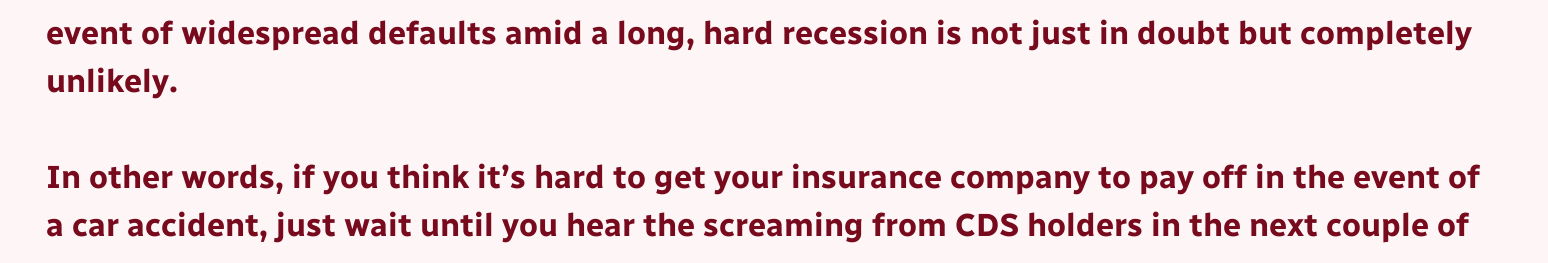event of widespread defaults amid a long, hard recession is not just in doubt but completely unlikely.

In other words, if you think it’s hard to get your insurance company to pay off in the event of a car accident, just wait until you hear the screaming from CDS holders in the next couple of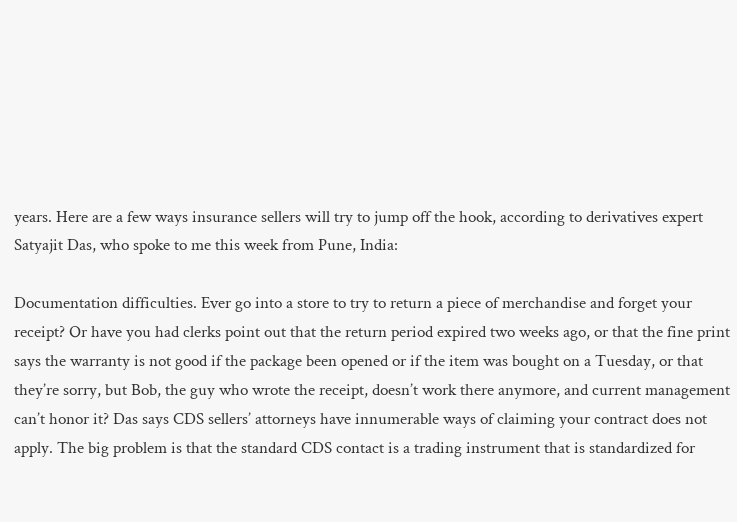years. Here are a few ways insurance sellers will try to jump off the hook, according to derivatives expert Satyajit Das, who spoke to me this week from Pune, India:

Documentation difficulties. Ever go into a store to try to return a piece of merchandise and forget your receipt? Or have you had clerks point out that the return period expired two weeks ago, or that the fine print says the warranty is not good if the package been opened or if the item was bought on a Tuesday, or that they’re sorry, but Bob, the guy who wrote the receipt, doesn’t work there anymore, and current management can’t honor it? Das says CDS sellers’ attorneys have innumerable ways of claiming your contract does not apply. The big problem is that the standard CDS contact is a trading instrument that is standardized for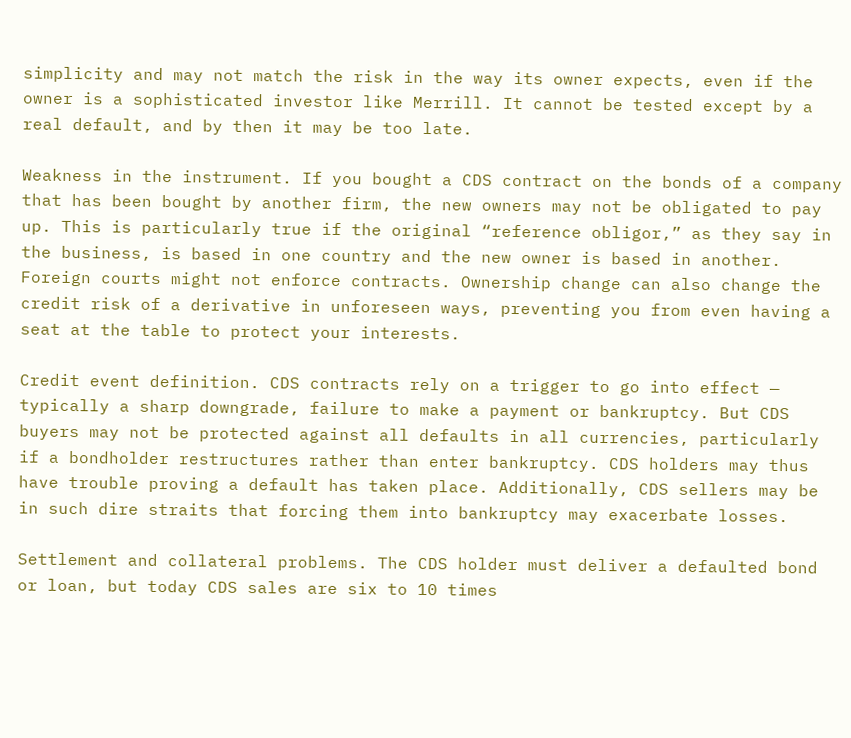simplicity and may not match the risk in the way its owner expects, even if the owner is a sophisticated investor like Merrill. It cannot be tested except by a real default, and by then it may be too late.

Weakness in the instrument. If you bought a CDS contract on the bonds of a company that has been bought by another firm, the new owners may not be obligated to pay up. This is particularly true if the original “reference obligor,” as they say in the business, is based in one country and the new owner is based in another. Foreign courts might not enforce contracts. Ownership change can also change the credit risk of a derivative in unforeseen ways, preventing you from even having a seat at the table to protect your interests.

Credit event definition. CDS contracts rely on a trigger to go into effect — typically a sharp downgrade, failure to make a payment or bankruptcy. But CDS buyers may not be protected against all defaults in all currencies, particularly if a bondholder restructures rather than enter bankruptcy. CDS holders may thus have trouble proving a default has taken place. Additionally, CDS sellers may be in such dire straits that forcing them into bankruptcy may exacerbate losses.

Settlement and collateral problems. The CDS holder must deliver a defaulted bond or loan, but today CDS sales are six to 10 times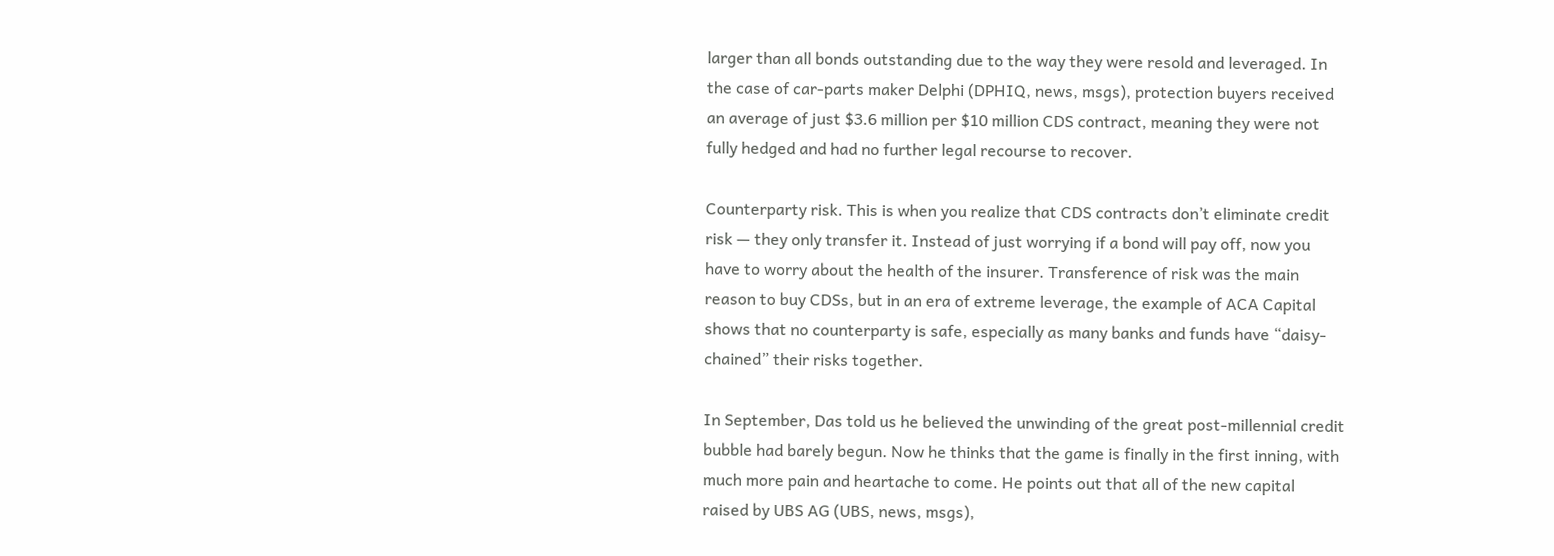larger than all bonds outstanding due to the way they were resold and leveraged. In the case of car-parts maker Delphi (DPHIQ, news, msgs), protection buyers received an average of just $3.6 million per $10 million CDS contract, meaning they were not fully hedged and had no further legal recourse to recover.

Counterparty risk. This is when you realize that CDS contracts don’t eliminate credit risk — they only transfer it. Instead of just worrying if a bond will pay off, now you have to worry about the health of the insurer. Transference of risk was the main reason to buy CDSs, but in an era of extreme leverage, the example of ACA Capital shows that no counterparty is safe, especially as many banks and funds have “daisy-chained” their risks together.

In September, Das told us he believed the unwinding of the great post-millennial credit bubble had barely begun. Now he thinks that the game is finally in the first inning, with much more pain and heartache to come. He points out that all of the new capital raised by UBS AG (UBS, news, msgs),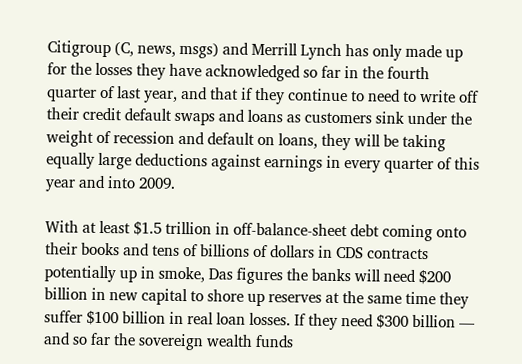Citigroup (C, news, msgs) and Merrill Lynch has only made up for the losses they have acknowledged so far in the fourth quarter of last year, and that if they continue to need to write off their credit default swaps and loans as customers sink under the weight of recession and default on loans, they will be taking equally large deductions against earnings in every quarter of this year and into 2009.

With at least $1.5 trillion in off-balance-sheet debt coming onto their books and tens of billions of dollars in CDS contracts potentially up in smoke, Das figures the banks will need $200 billion in new capital to shore up reserves at the same time they suffer $100 billion in real loan losses. If they need $300 billion — and so far the sovereign wealth funds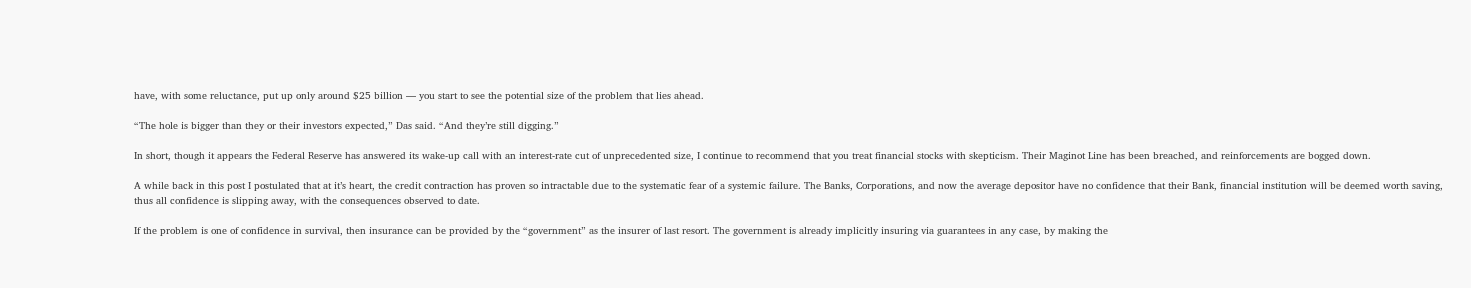have, with some reluctance, put up only around $25 billion — you start to see the potential size of the problem that lies ahead.

“The hole is bigger than they or their investors expected,” Das said. “And they’re still digging.”

In short, though it appears the Federal Reserve has answered its wake-up call with an interest-rate cut of unprecedented size, I continue to recommend that you treat financial stocks with skepticism. Their Maginot Line has been breached, and reinforcements are bogged down.

A while back in this post I postulated that at it’s heart, the credit contraction has proven so intractable due to the systematic fear of a systemic failure. The Banks, Corporations, and now the average depositor have no confidence that their Bank, financial institution will be deemed worth saving, thus all confidence is slipping away, with the consequences observed to date.

If the problem is one of confidence in survival, then insurance can be provided by the “government” as the insurer of last resort. The government is already implicitly insuring via guarantees in any case, by making the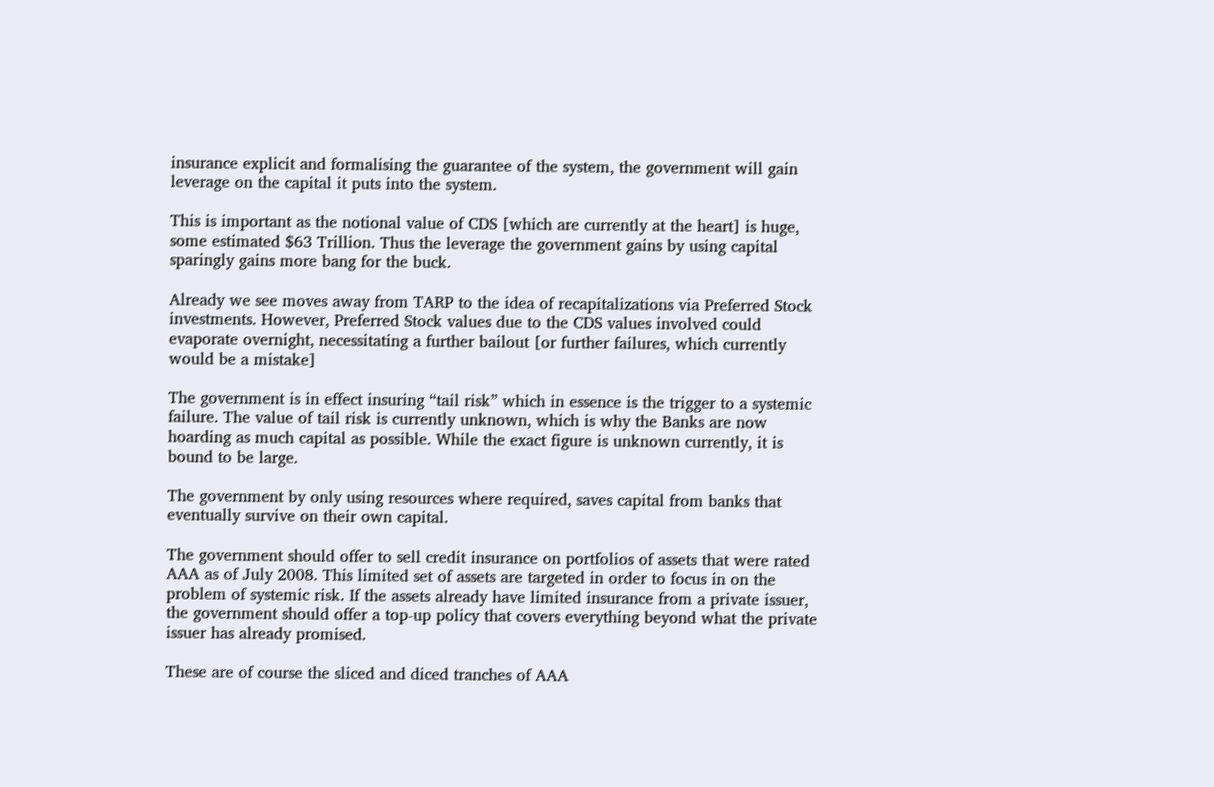insurance explicit and formalising the guarantee of the system, the government will gain leverage on the capital it puts into the system.

This is important as the notional value of CDS [which are currently at the heart] is huge, some estimated $63 Trillion. Thus the leverage the government gains by using capital sparingly gains more bang for the buck.

Already we see moves away from TARP to the idea of recapitalizations via Preferred Stock investments. However, Preferred Stock values due to the CDS values involved could evaporate overnight, necessitating a further bailout [or further failures, which currently would be a mistake]

The government is in effect insuring “tail risk” which in essence is the trigger to a systemic failure. The value of tail risk is currently unknown, which is why the Banks are now hoarding as much capital as possible. While the exact figure is unknown currently, it is bound to be large.

The government by only using resources where required, saves capital from banks that eventually survive on their own capital.

The government should offer to sell credit insurance on portfolios of assets that were rated AAA as of July 2008. This limited set of assets are targeted in order to focus in on the problem of systemic risk. If the assets already have limited insurance from a private issuer, the government should offer a top-up policy that covers everything beyond what the private issuer has already promised.

These are of course the sliced and diced tranches of AAA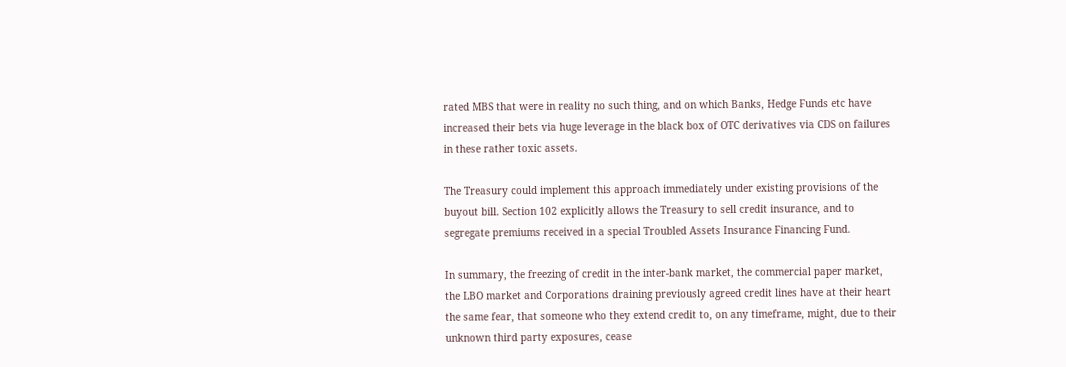rated MBS that were in reality no such thing, and on which Banks, Hedge Funds etc have increased their bets via huge leverage in the black box of OTC derivatives via CDS on failures in these rather toxic assets.

The Treasury could implement this approach immediately under existing provisions of the buyout bill. Section 102 explicitly allows the Treasury to sell credit insurance, and to segregate premiums received in a special Troubled Assets Insurance Financing Fund.

In summary, the freezing of credit in the inter-bank market, the commercial paper market, the LBO market and Corporations draining previously agreed credit lines have at their heart the same fear, that someone who they extend credit to, on any timeframe, might, due to their unknown third party exposures, cease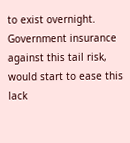to exist overnight. Government insurance against this tail risk, would start to ease this lack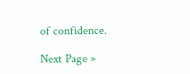of confidence.

Next Page »